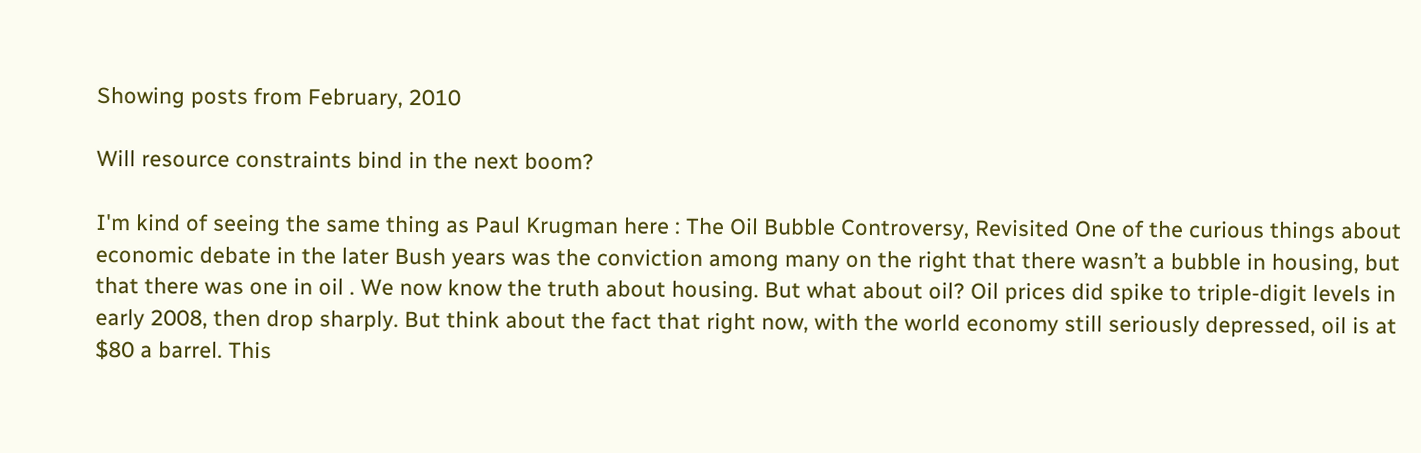Showing posts from February, 2010

Will resource constraints bind in the next boom?

I'm kind of seeing the same thing as Paul Krugman here : The Oil Bubble Controversy, Revisited One of the curious things about economic debate in the later Bush years was the conviction among many on the right that there wasn’t a bubble in housing, but that there was one in oil . We now know the truth about housing. But what about oil? Oil prices did spike to triple-digit levels in early 2008, then drop sharply. But think about the fact that right now, with the world economy still seriously depressed, oil is at $80 a barrel. This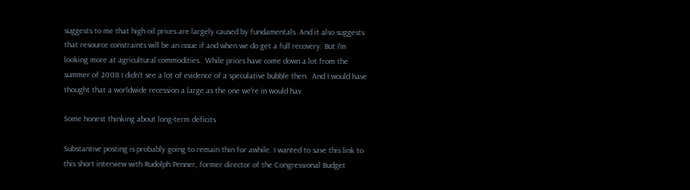suggests to me that high oil prices are largely caused by fundamentals. And it also suggests that resource constraints will be an issue if and when we do get a full recovery. But I'm looking more at agricultural commodities.  While prices have come down a lot from the summer of 2008 I didn't see a lot of evidence of a speculative bubble then.  And I would have thought that a worldwide recession a large as the one we're in would hav

Some honest thinking about long-term deficits

Substantive posting is probably going to remain thin for awhile. I wanted to save this link to this short interview with Rudolph Penner, former director of the Congressional Budget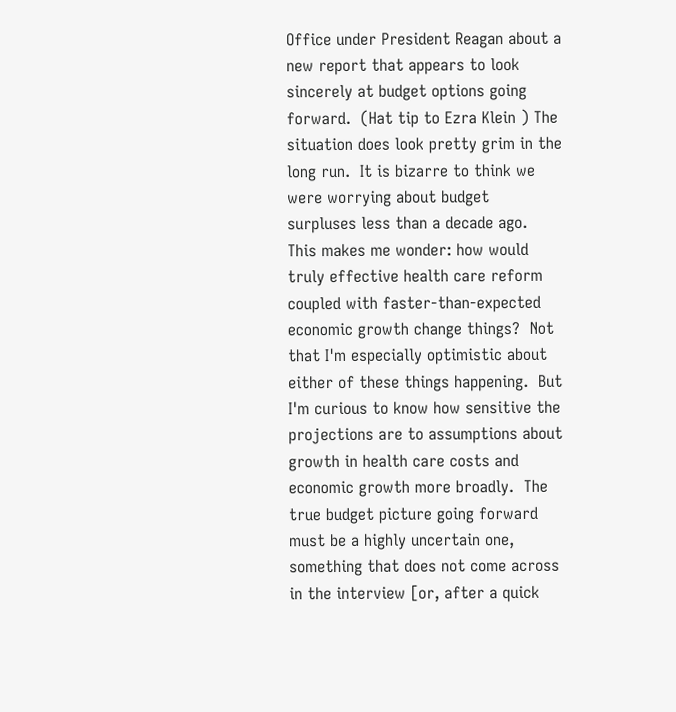Office under President Reagan about a new report that appears to look sincerely at budget options going forward.  (Hat tip to Ezra Klein ) The situation does look pretty grim in the long run.  It is bizarre to think we were worrying about budget surpluses less than a decade ago.  This makes me wonder: how would truly effective health care reform coupled with faster-than-expected economic growth change things?  Not that I'm especially optimistic about either of these things happening.  But I'm curious to know how sensitive the projections are to assumptions about growth in health care costs and economic growth more broadly.  The true budget picture going forward must be a highly uncertain one, something that does not come across in the interview [or, after a quick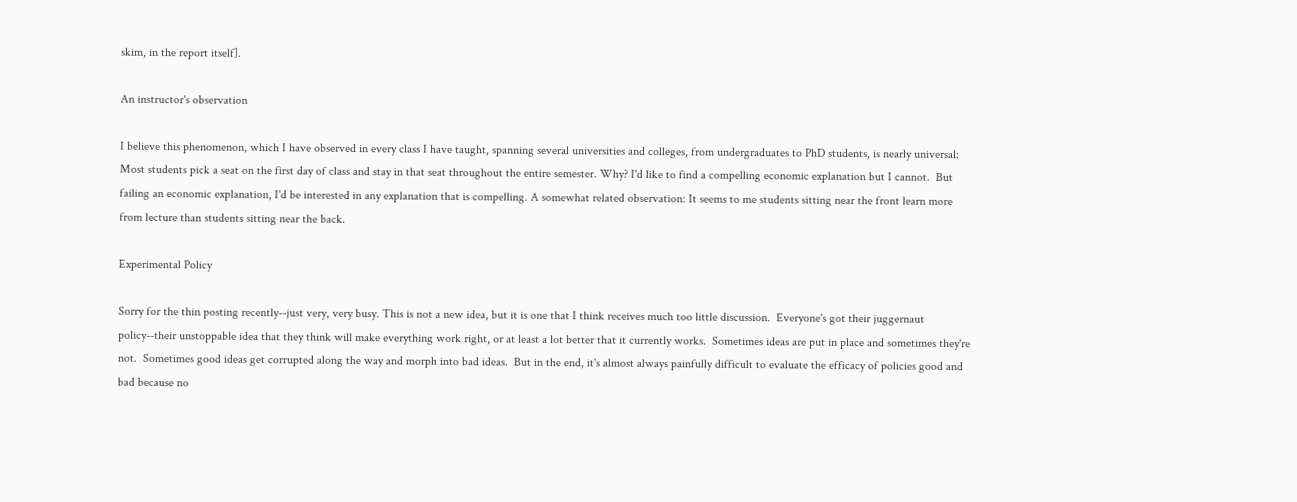skim, in the report itself].

An instructor's observation

I believe this phenomenon, which I have observed in every class I have taught, spanning several universities and colleges, from undergraduates to PhD students, is nearly universal:  Most students pick a seat on the first day of class and stay in that seat throughout the entire semester. Why? I'd like to find a compelling economic explanation but I cannot.  But failing an economic explanation, I'd be interested in any explanation that is compelling. A somewhat related observation: It seems to me students sitting near the front learn more from lecture than students sitting near the back.

Experimental Policy

Sorry for the thin posting recently--just very, very busy. This is not a new idea, but it is one that I think receives much too little discussion.  Everyone's got their juggernaut policy--their unstoppable idea that they think will make everything work right, or at least a lot better that it currently works.  Sometimes ideas are put in place and sometimes they're not.  Sometimes good ideas get corrupted along the way and morph into bad ideas.  But in the end, it's almost always painfully difficult to evaluate the efficacy of policies good and bad because no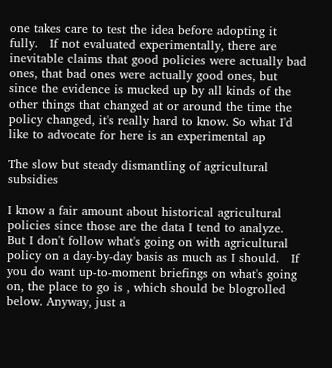one takes care to test the idea before adopting it fully.   If not evaluated experimentally, there are inevitable claims that good policies were actually bad ones, that bad ones were actually good ones, but since the evidence is mucked up by all kinds of the other things that changed at or around the time the policy changed, it's really hard to know. So what I'd like to advocate for here is an experimental ap

The slow but steady dismantling of agricultural subsidies

I know a fair amount about historical agricultural policies since those are the data I tend to analyze.  But I don't follow what's going on with agricultural policy on a day-by-day basis as much as I should.   If you do want up-to-moment briefings on what's going on, the place to go is , which should be blogrolled below. Anyway, just a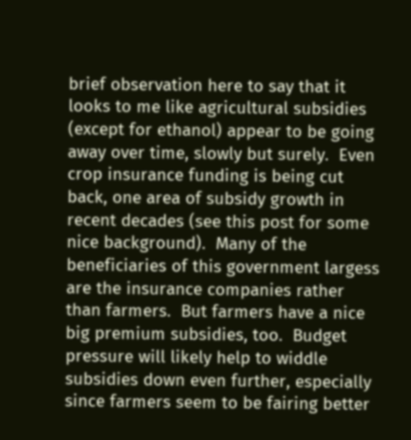brief observation here to say that it looks to me like agricultural subsidies (except for ethanol) appear to be going away over time, slowly but surely.  Even crop insurance funding is being cut back, one area of subsidy growth in recent decades (see this post for some nice background).  Many of the beneficiaries of this government largess are the insurance companies rather than farmers.  But farmers have a nice big premium subsidies, too.  Budget pressure will likely help to widdle subsidies down even further, especially since farmers seem to be fairing better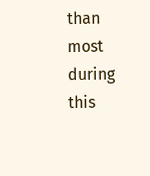than most during this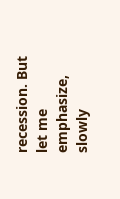recession. But let me emphasize, slowly